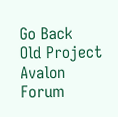Go Back   Old Project Avalon Forum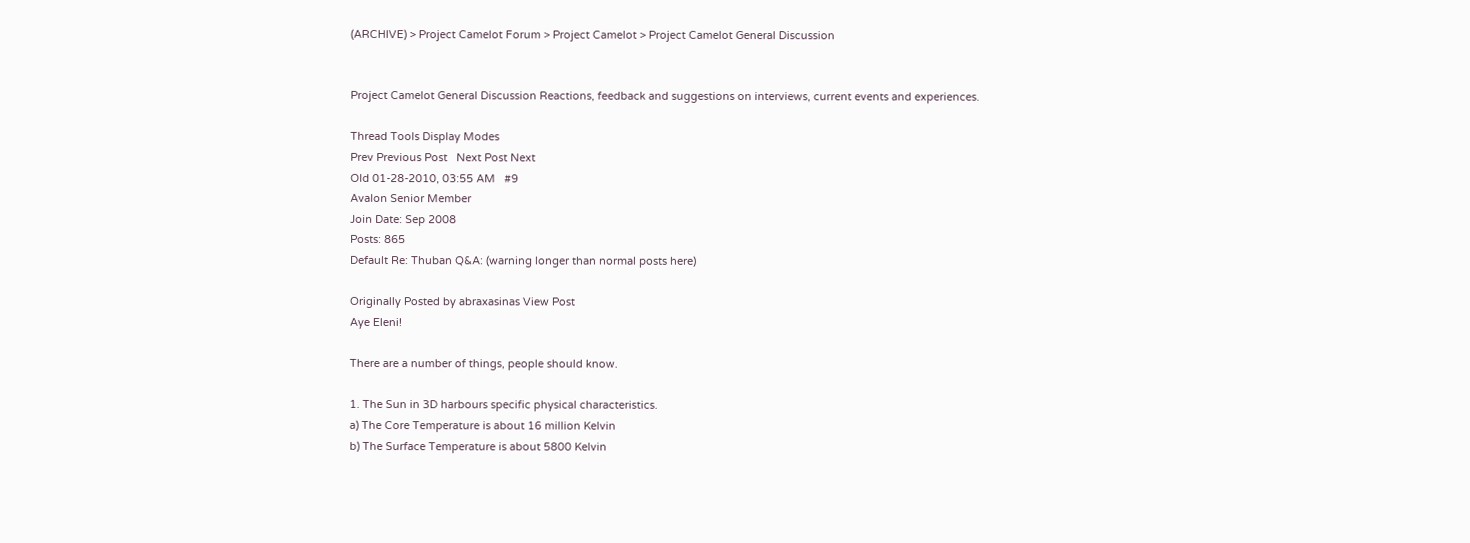(ARCHIVE) > Project Camelot Forum > Project Camelot > Project Camelot General Discussion


Project Camelot General Discussion Reactions, feedback and suggestions on interviews, current events and experiences.

Thread Tools Display Modes
Prev Previous Post   Next Post Next
Old 01-28-2010, 03:55 AM   #9
Avalon Senior Member
Join Date: Sep 2008
Posts: 865
Default Re: Thuban Q&A: (warning longer than normal posts here)

Originally Posted by abraxasinas View Post
Aye Eleni!

There are a number of things, people should know.

1. The Sun in 3D harbours specific physical characteristics.
a) The Core Temperature is about 16 million Kelvin
b) The Surface Temperature is about 5800 Kelvin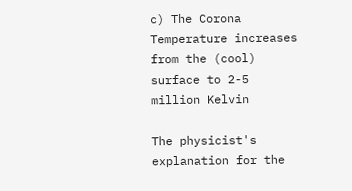c) The Corona Temperature increases from the (cool) surface to 2-5 million Kelvin

The physicist's explanation for the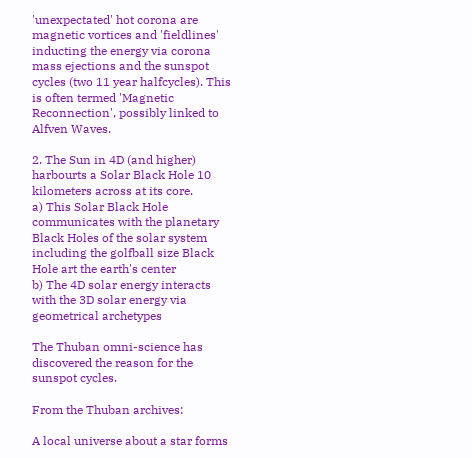'unexpectated' hot corona are magnetic vortices and 'fieldlines' inducting the energy via corona mass ejections and the sunspot cycles (two 11 year halfcycles). This is often termed 'Magnetic Reconnection', possibly linked to Alfven Waves.

2. The Sun in 4D (and higher) harbourts a Solar Black Hole 10 kilometers across at its core.
a) This Solar Black Hole communicates with the planetary Black Holes of the solar system including the golfball size Black Hole art the earth's center
b) The 4D solar energy interacts with the 3D solar energy via geometrical archetypes

The Thuban omni-science has discovered the reason for the sunspot cycles.

From the Thuban archives:

A local universe about a star forms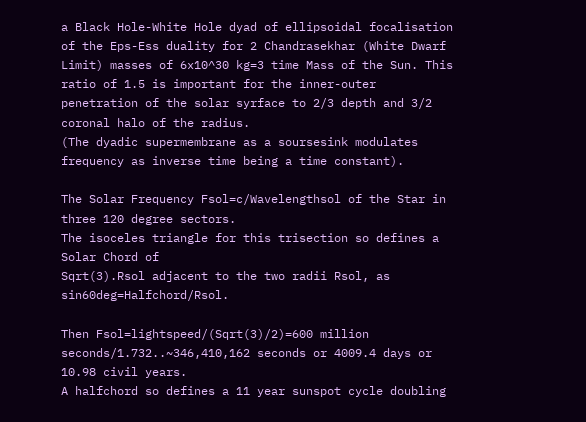a Black Hole-White Hole dyad of ellipsoidal focalisation of the Eps-Ess duality for 2 Chandrasekhar (White Dwarf Limit) masses of 6x10^30 kg=3 time Mass of the Sun. This ratio of 1.5 is important for the inner-outer penetration of the solar syrface to 2/3 depth and 3/2 coronal halo of the radius.
(The dyadic supermembrane as a soursesink modulates frequency as inverse time being a time constant).

The Solar Frequency Fsol=c/Wavelengthsol of the Star in three 120 degree sectors.
The isoceles triangle for this trisection so defines a Solar Chord of
Sqrt(3).Rsol adjacent to the two radii Rsol, as sin60deg=Halfchord/Rsol.

Then Fsol=lightspeed/(Sqrt(3)/2)=600 million seconds/1.732..~346,410,162 seconds or 4009.4 days or 10.98 civil years.
A halfchord so defines a 11 year sunspot cycle doubling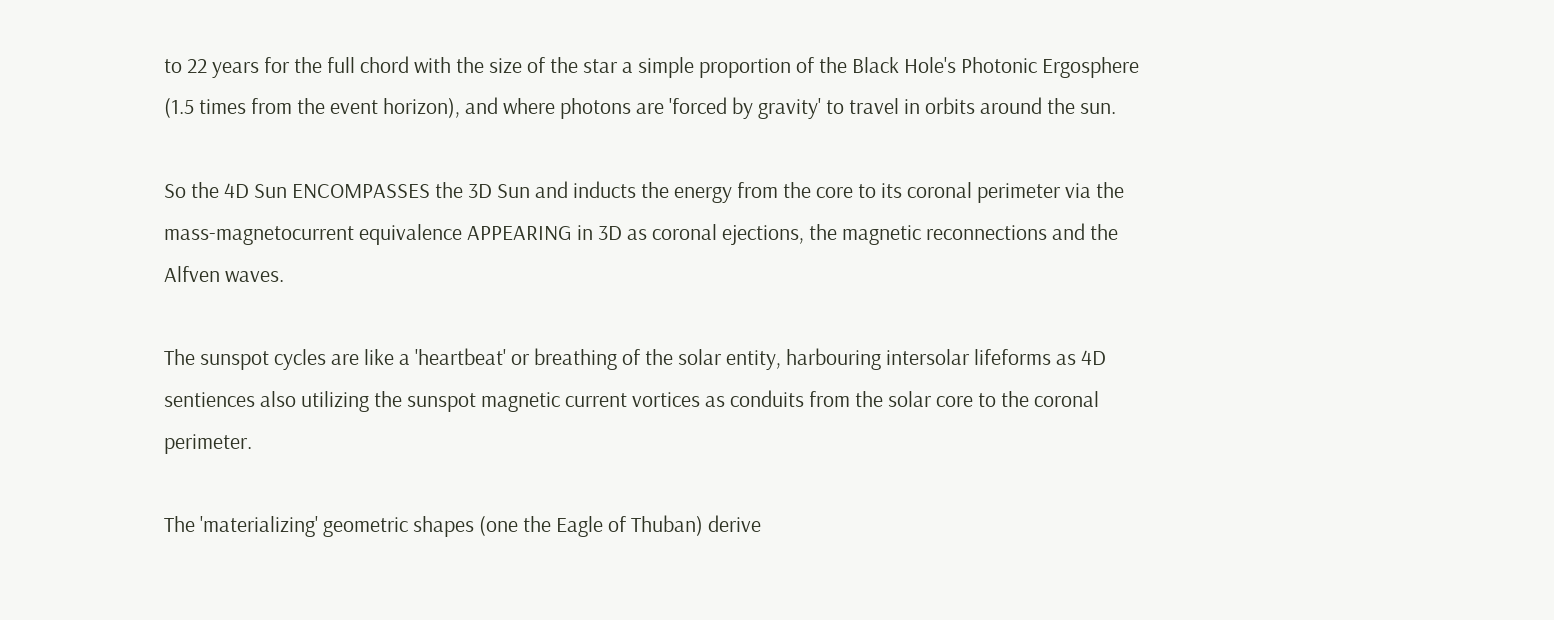to 22 years for the full chord with the size of the star a simple proportion of the Black Hole's Photonic Ergosphere (1.5 times from the event horizon), and where photons are 'forced by gravity' to travel in orbits around the sun.

So the 4D Sun ENCOMPASSES the 3D Sun and inducts the energy from the core to its coronal perimeter via the mass-magnetocurrent equivalence APPEARING in 3D as coronal ejections, the magnetic reconnections and the Alfven waves.

The sunspot cycles are like a 'heartbeat' or breathing of the solar entity, harbouring intersolar lifeforms as 4D sentiences also utilizing the sunspot magnetic current vortices as conduits from the solar core to the coronal perimeter.

The 'materializing' geometric shapes (one the Eagle of Thuban) derive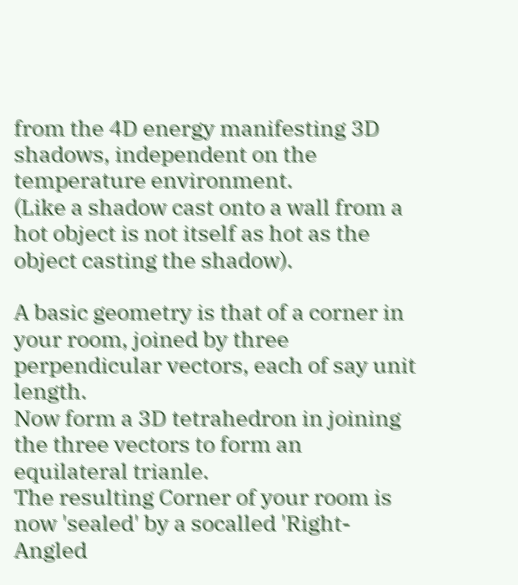from the 4D energy manifesting 3D shadows, independent on the temperature environment.
(Like a shadow cast onto a wall from a hot object is not itself as hot as the object casting the shadow).

A basic geometry is that of a corner in your room, joined by three perpendicular vectors, each of say unit length.
Now form a 3D tetrahedron in joining the three vectors to form an equilateral trianle.
The resulting Corner of your room is now 'sealed' by a socalled 'Right-Angled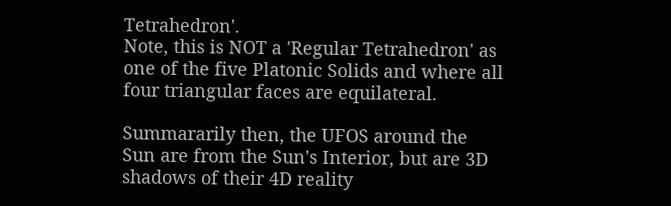Tetrahedron'.
Note, this is NOT a 'Regular Tetrahedron' as one of the five Platonic Solids and where all four triangular faces are equilateral.

Summararily then, the UFOS around the Sun are from the Sun's Interior, but are 3D shadows of their 4D reality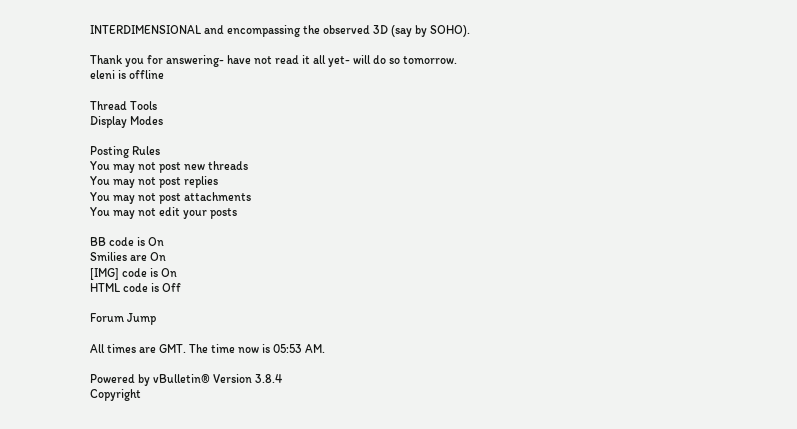INTERDIMENSIONAL and encompassing the observed 3D (say by SOHO).

Thank you for answering- have not read it all yet- will do so tomorrow.
eleni is offline

Thread Tools
Display Modes

Posting Rules
You may not post new threads
You may not post replies
You may not post attachments
You may not edit your posts

BB code is On
Smilies are On
[IMG] code is On
HTML code is Off

Forum Jump

All times are GMT. The time now is 05:53 AM.

Powered by vBulletin® Version 3.8.4
Copyright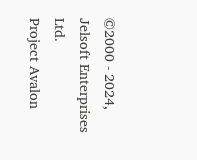©2000 - 2024, Jelsoft Enterprises Ltd.
Project Avalon